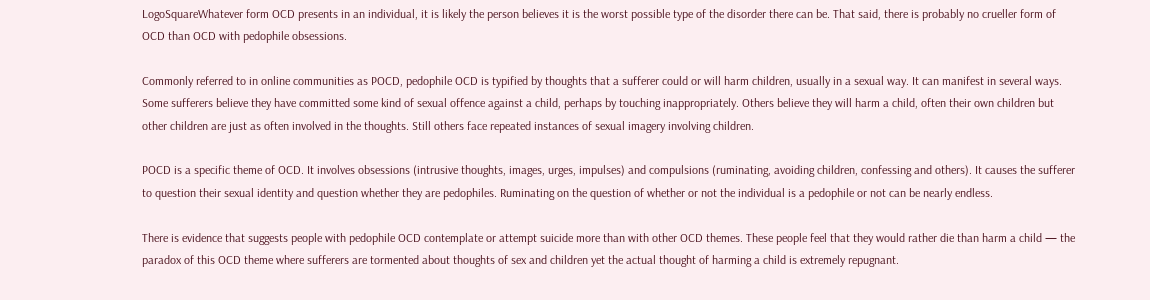LogoSquareWhatever form OCD presents in an individual, it is likely the person believes it is the worst possible type of the disorder there can be. That said, there is probably no crueller form of OCD than OCD with pedophile obsessions.

Commonly referred to in online communities as POCD, pedophile OCD is typified by thoughts that a sufferer could or will harm children, usually in a sexual way. It can manifest in several ways. Some sufferers believe they have committed some kind of sexual offence against a child, perhaps by touching inappropriately. Others believe they will harm a child, often their own children but other children are just as often involved in the thoughts. Still others face repeated instances of sexual imagery involving children.

POCD is a specific theme of OCD. It involves obsessions (intrusive thoughts, images, urges, impulses) and compulsions (ruminating, avoiding children, confessing and others). It causes the sufferer to question their sexual identity and question whether they are pedophiles. Ruminating on the question of whether or not the individual is a pedophile or not can be nearly endless.

There is evidence that suggests people with pedophile OCD contemplate or attempt suicide more than with other OCD themes. These people feel that they would rather die than harm a child — the paradox of this OCD theme where sufferers are tormented about thoughts of sex and children yet the actual thought of harming a child is extremely repugnant.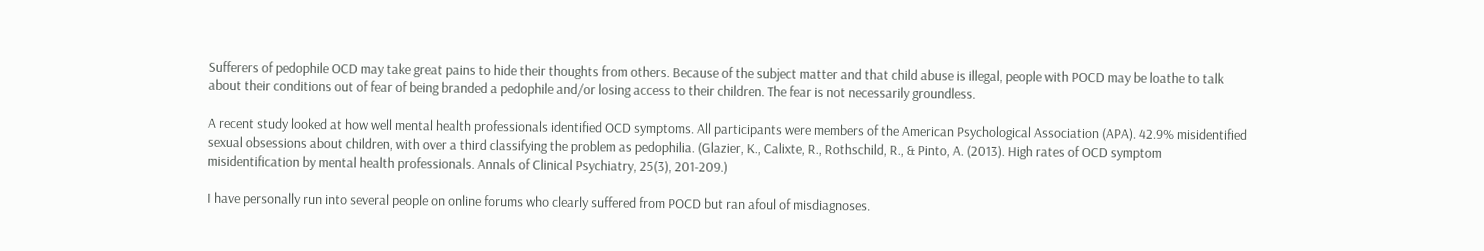Sufferers of pedophile OCD may take great pains to hide their thoughts from others. Because of the subject matter and that child abuse is illegal, people with POCD may be loathe to talk about their conditions out of fear of being branded a pedophile and/or losing access to their children. The fear is not necessarily groundless.

A recent study looked at how well mental health professionals identified OCD symptoms. All participants were members of the American Psychological Association (APA). 42.9% misidentified sexual obsessions about children, with over a third classifying the problem as pedophilia. (Glazier, K., Calixte, R., Rothschild, R., & Pinto, A. (2013). High rates of OCD symptom misidentification by mental health professionals. Annals of Clinical Psychiatry, 25(3), 201-209.)

I have personally run into several people on online forums who clearly suffered from POCD but ran afoul of misdiagnoses.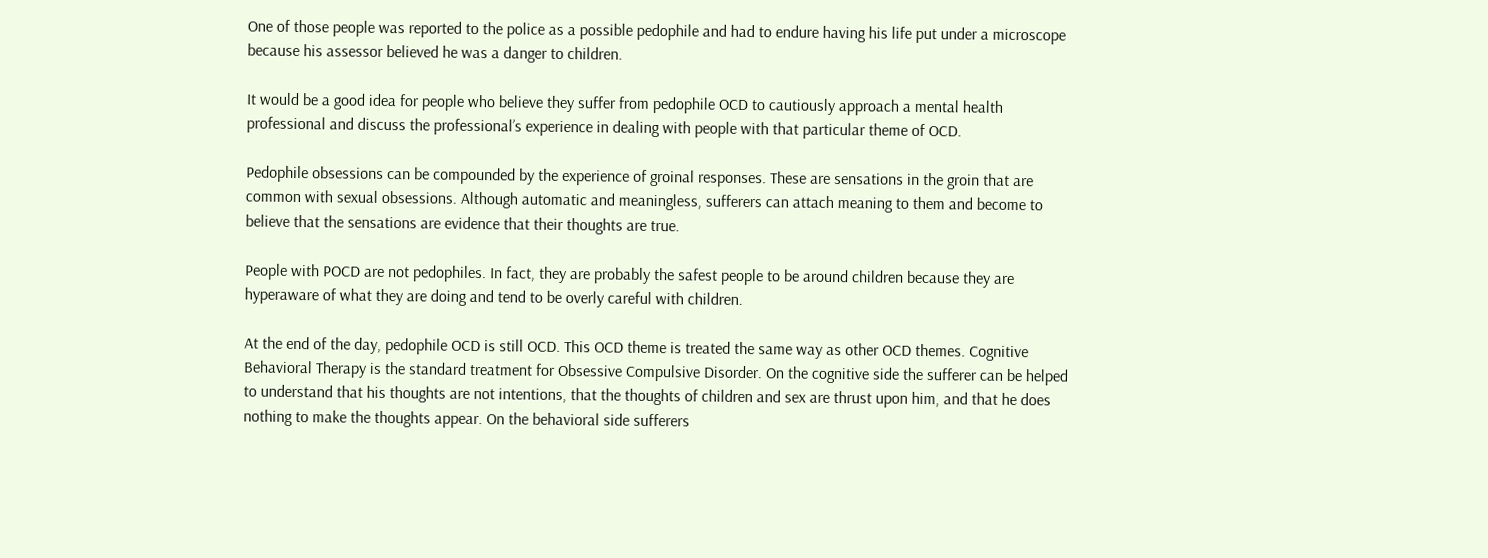One of those people was reported to the police as a possible pedophile and had to endure having his life put under a microscope because his assessor believed he was a danger to children.

It would be a good idea for people who believe they suffer from pedophile OCD to cautiously approach a mental health professional and discuss the professional’s experience in dealing with people with that particular theme of OCD.

Pedophile obsessions can be compounded by the experience of groinal responses. These are sensations in the groin that are common with sexual obsessions. Although automatic and meaningless, sufferers can attach meaning to them and become to believe that the sensations are evidence that their thoughts are true.

People with POCD are not pedophiles. In fact, they are probably the safest people to be around children because they are hyperaware of what they are doing and tend to be overly careful with children.

At the end of the day, pedophile OCD is still OCD. This OCD theme is treated the same way as other OCD themes. Cognitive Behavioral Therapy is the standard treatment for Obsessive Compulsive Disorder. On the cognitive side the sufferer can be helped to understand that his thoughts are not intentions, that the thoughts of children and sex are thrust upon him, and that he does nothing to make the thoughts appear. On the behavioral side sufferers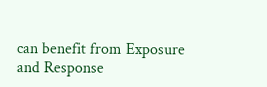can benefit from Exposure and Response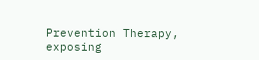Prevention Therapy, exposing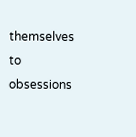themselves to obsessions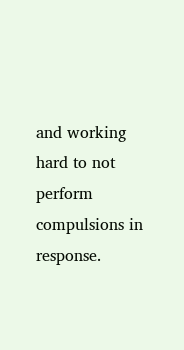and working hard to not perform compulsions in response.